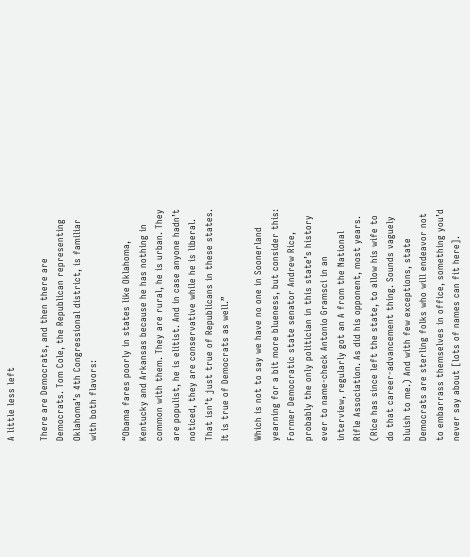A little less left

There are Democrats, and then there are Democrats. Tom Cole, the Republican representing Oklahoma’s 4th Congressional district, is familiar with both flavors:

“Obama fares poorly in states like Oklahoma, Kentucky and Arkansas because he has nothing in common with them. They are rural, he is urban. They are populist, he is elitist. And in case anyone hadn’t noticed, they are conservative while he is liberal. That isn’t just true of Republicans in these states. It is true of Democrats as well.”

Which is not to say we have no one in Soonerland yearning for a bit more blueness, but consider this: Former Democratic state senator Andrew Rice, probably the only politician in this state’s history ever to name-check Antonio Gramsci in an interview, regularly got an A from the National Rifle Association. As did his opponent, most years. (Rice has since left the state, to allow his wife to do that career-advancement thing. Sounds vaguely bluish to me.) And with few exceptions, state Democrats are sterling folks who will endeavor not to embarrass themselves in office, something you’d never say about [lots of names can fit here].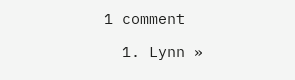1 comment

  1. Lynn »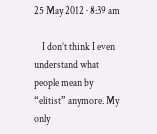25 May 2012 · 8:39 am

    I don’t think I even understand what people mean by “elitist” anymore. My only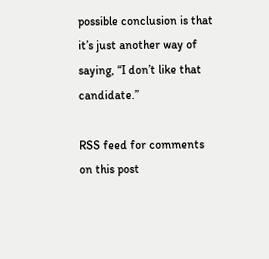possible conclusion is that it’s just another way of saying, “I don’t like that candidate.”

RSS feed for comments on this post